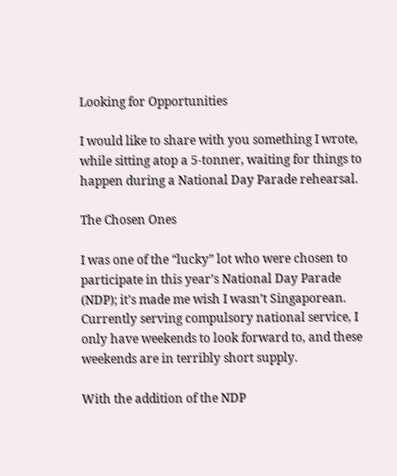Looking for Opportunities

I would like to share with you something I wrote, while sitting atop a 5-tonner, waiting for things to happen during a National Day Parade rehearsal.

The Chosen Ones

I was one of the “lucky” lot who were chosen to participate in this year’s National Day Parade (NDP); it’s made me wish I wasn’t Singaporean. Currently serving compulsory national service, I only have weekends to look forward to, and these weekends are in terribly short supply.

With the addition of the NDP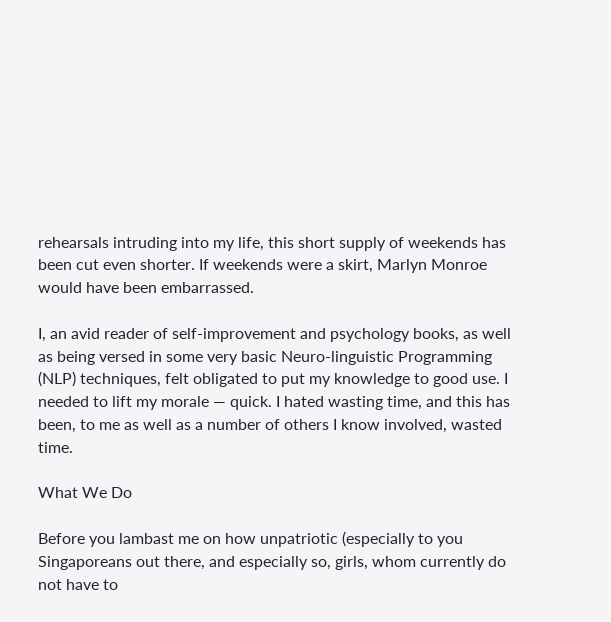rehearsals intruding into my life, this short supply of weekends has been cut even shorter. If weekends were a skirt, Marlyn Monroe would have been embarrassed.

I, an avid reader of self-improvement and psychology books, as well as being versed in some very basic Neuro-linguistic Programming (NLP) techniques, felt obligated to put my knowledge to good use. I needed to lift my morale — quick. I hated wasting time, and this has been, to me as well as a number of others I know involved, wasted time.

What We Do

Before you lambast me on how unpatriotic (especially to you Singaporeans out there, and especially so, girls, whom currently do not have to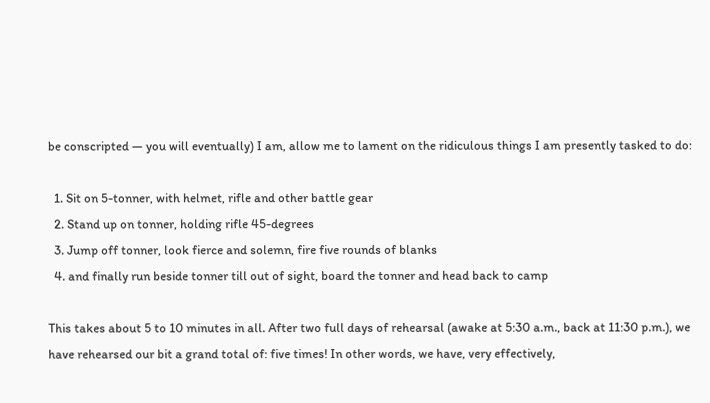be conscripted — you will eventually) I am, allow me to lament on the ridiculous things I am presently tasked to do:

  1. Sit on 5-tonner, with helmet, rifle and other battle gear
  2. Stand up on tonner, holding rifle 45-degrees
  3. Jump off tonner, look fierce and solemn, fire five rounds of blanks
  4. and finally run beside tonner till out of sight, board the tonner and head back to camp

This takes about 5 to 10 minutes in all. After two full days of rehearsal (awake at 5:30 a.m., back at 11:30 p.m.), we have rehearsed our bit a grand total of: five times! In other words, we have, very effectively,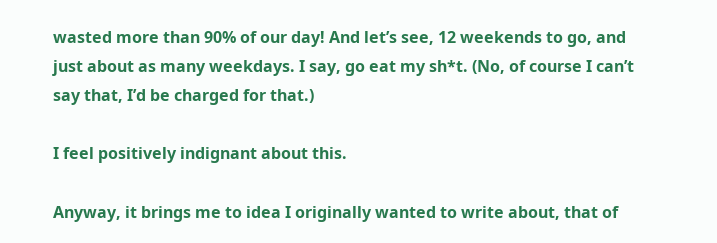wasted more than 90% of our day! And let’s see, 12 weekends to go, and just about as many weekdays. I say, go eat my sh*t. (No, of course I can’t say that, I’d be charged for that.)

I feel positively indignant about this.

Anyway, it brings me to idea I originally wanted to write about, that of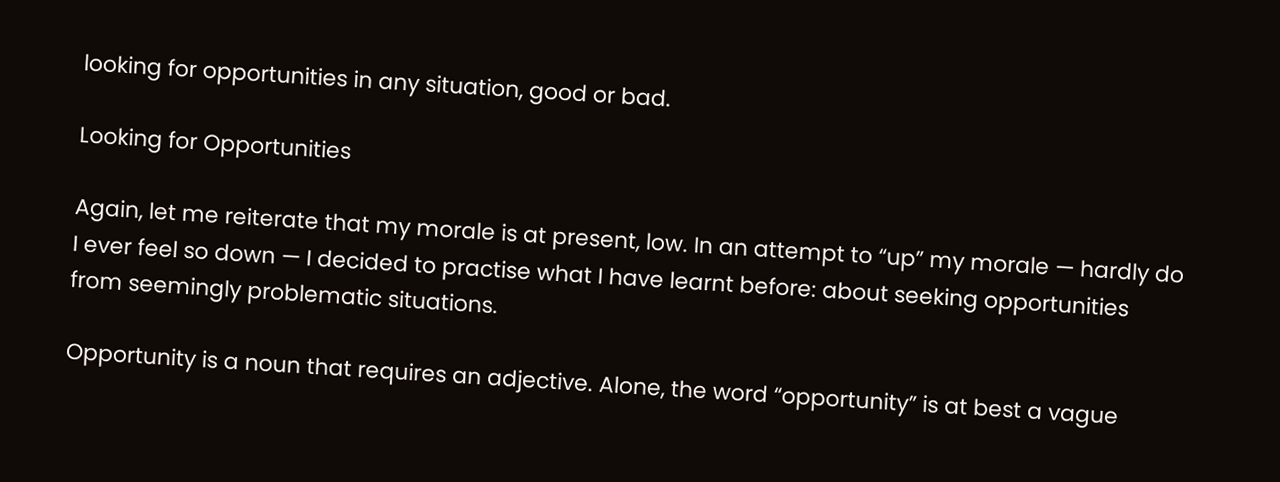looking for opportunities in any situation, good or bad.

Looking for Opportunities

Again, let me reiterate that my morale is at present, low. In an attempt to “up” my morale — hardly do I ever feel so down — I decided to practise what I have learnt before: about seeking opportunities from seemingly problematic situations.

Opportunity is a noun that requires an adjective. Alone, the word “opportunity” is at best a vague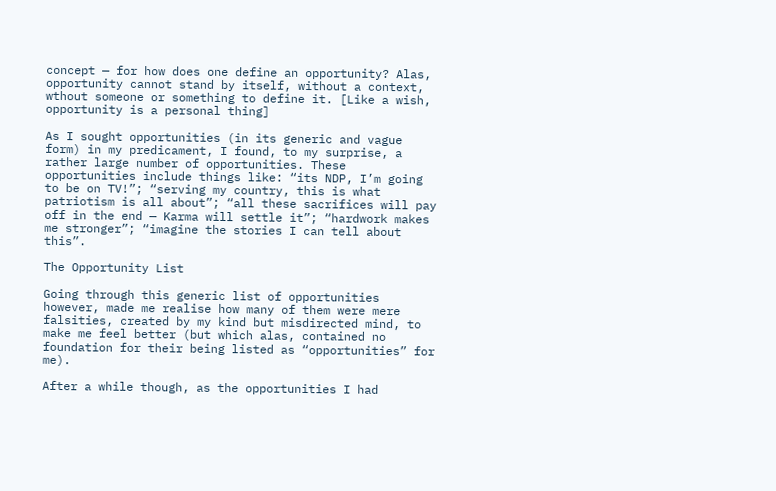concept — for how does one define an opportunity? Alas, opportunity cannot stand by itself, without a context, wthout someone or something to define it. [Like a wish, opportunity is a personal thing]

As I sought opportunities (in its generic and vague form) in my predicament, I found, to my surprise, a rather large number of opportunities. These opportunities include things like: “its NDP, I’m going to be on TV!”; “serving my country, this is what patriotism is all about”; “all these sacrifices will pay off in the end — Karma will settle it”; “hardwork makes me stronger”; “imagine the stories I can tell about this”.

The Opportunity List

Going through this generic list of opportunities however, made me realise how many of them were mere falsities, created by my kind but misdirected mind, to make me feel better (but which alas, contained no foundation for their being listed as “opportunities” for me).

After a while though, as the opportunities I had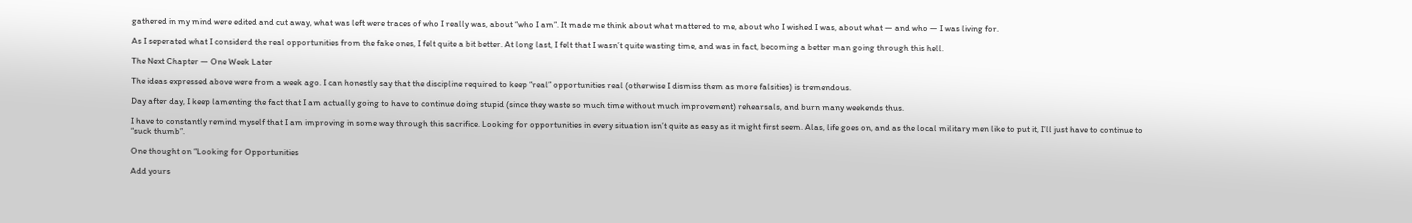gathered in my mind were edited and cut away, what was left were traces of who I really was, about “who I am”. It made me think about what mattered to me, about who I wished I was, about what — and who — I was living for.

As I seperated what I considerd the real opportunities from the fake ones, I felt quite a bit better. At long last, I felt that I wasn’t quite wasting time, and was in fact, becoming a better man going through this hell.

The Next Chapter — One Week Later

The ideas expressed above were from a week ago. I can honestly say that the discipline required to keep “real” opportunities real (otherwise I dismiss them as more falsities) is tremendous.

Day after day, I keep lamenting the fact that I am actually going to have to continue doing stupid (since they waste so much time without much improvement) rehearsals, and burn many weekends thus.

I have to constantly remind myself that I am improving in some way through this sacrifice. Looking for opportunities in every situation isn’t quite as easy as it might first seem. Alas, life goes on, and as the local military men like to put it, I’ll just have to continue to “suck thumb”.

One thought on “Looking for Opportunities

Add yours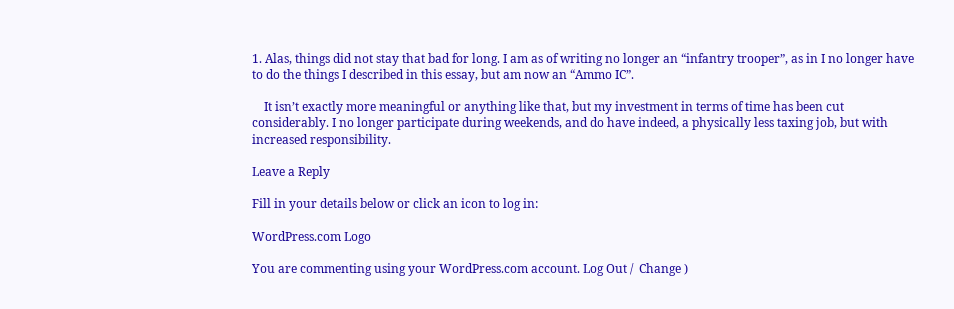1. Alas, things did not stay that bad for long. I am as of writing no longer an “infantry trooper”, as in I no longer have to do the things I described in this essay, but am now an “Ammo IC”.

    It isn’t exactly more meaningful or anything like that, but my investment in terms of time has been cut considerably. I no longer participate during weekends, and do have indeed, a physically less taxing job, but with increased responsibility.

Leave a Reply

Fill in your details below or click an icon to log in:

WordPress.com Logo

You are commenting using your WordPress.com account. Log Out /  Change )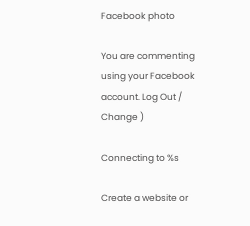Facebook photo

You are commenting using your Facebook account. Log Out /  Change )

Connecting to %s

Create a website or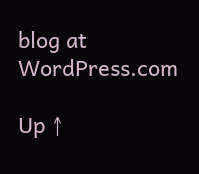blog at WordPress.com

Up ↑